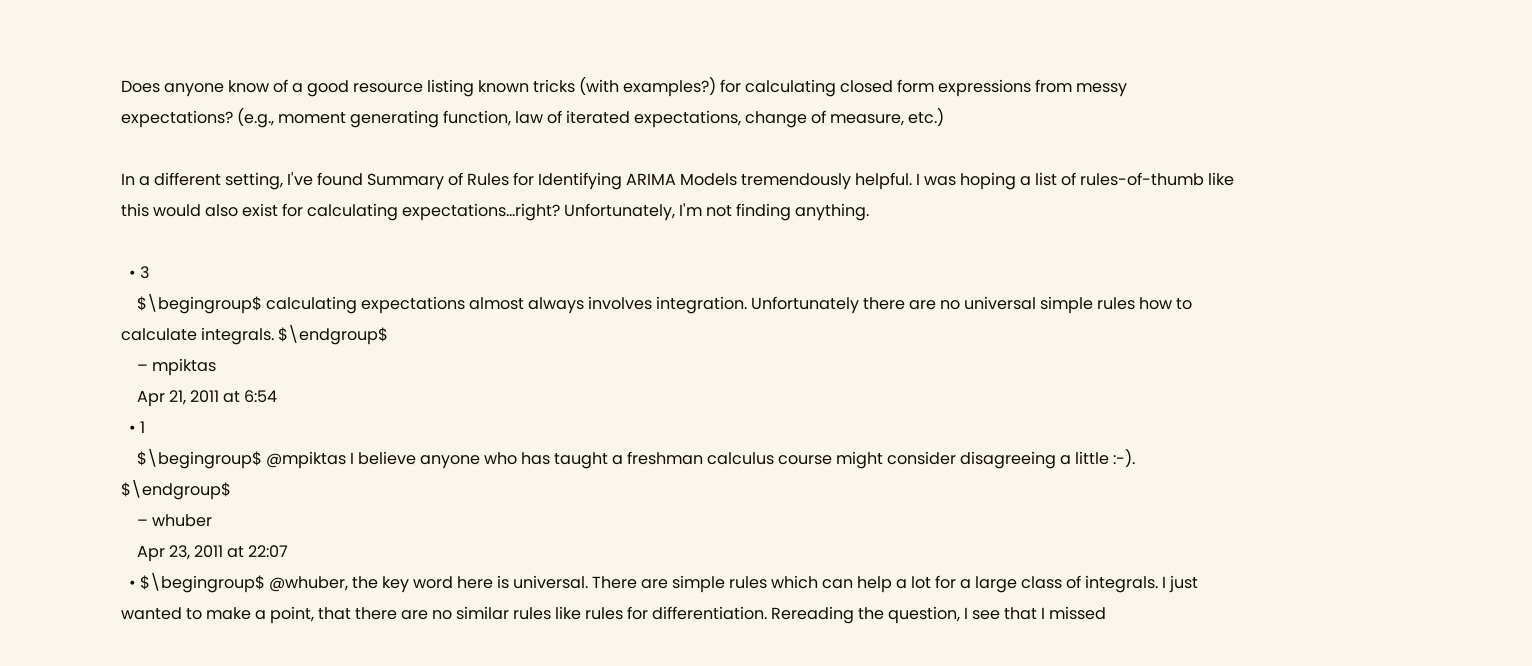Does anyone know of a good resource listing known tricks (with examples?) for calculating closed form expressions from messy expectations? (e.g., moment generating function, law of iterated expectations, change of measure, etc.)

In a different setting, I've found Summary of Rules for Identifying ARIMA Models tremendously helpful. I was hoping a list of rules-of-thumb like this would also exist for calculating expectations...right? Unfortunately, I'm not finding anything.

  • 3
    $\begingroup$ calculating expectations almost always involves integration. Unfortunately there are no universal simple rules how to calculate integrals. $\endgroup$
    – mpiktas
    Apr 21, 2011 at 6:54
  • 1
    $\begingroup$ @mpiktas I believe anyone who has taught a freshman calculus course might consider disagreeing a little :-). $\endgroup$
    – whuber
    Apr 23, 2011 at 22:07
  • $\begingroup$ @whuber, the key word here is universal. There are simple rules which can help a lot for a large class of integrals. I just wanted to make a point, that there are no similar rules like rules for differentiation. Rereading the question, I see that I missed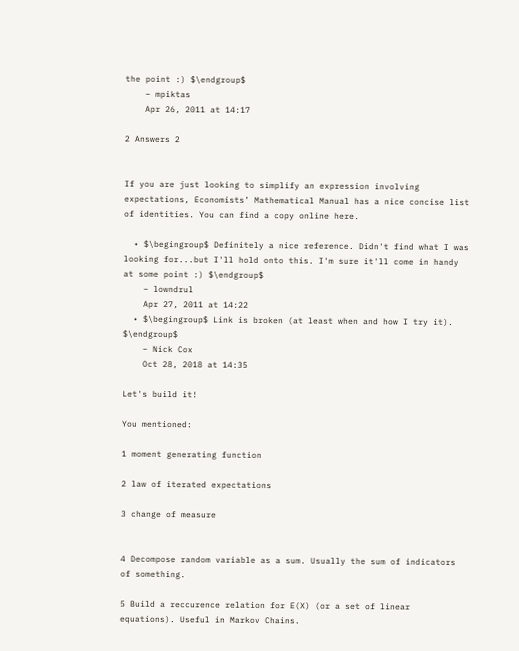the point :) $\endgroup$
    – mpiktas
    Apr 26, 2011 at 14:17

2 Answers 2


If you are just looking to simplify an expression involving expectations, Economists’ Mathematical Manual has a nice concise list of identities. You can find a copy online here.

  • $\begingroup$ Definitely a nice reference. Didn't find what I was looking for...but I'll hold onto this. I'm sure it'll come in handy at some point :) $\endgroup$
    – lowndrul
    Apr 27, 2011 at 14:22
  • $\begingroup$ Link is broken (at least when and how I try it). $\endgroup$
    – Nick Cox
    Oct 28, 2018 at 14:35

Let's build it!

You mentioned:

1 moment generating function

2 law of iterated expectations

3 change of measure


4 Decompose random variable as a sum. Usually the sum of indicators of something.

5 Build a reccurence relation for E(X) (or a set of linear equations). Useful in Markov Chains.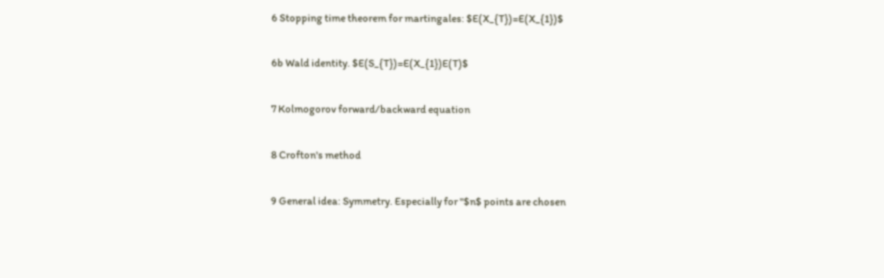6 Stopping time theorem for martingales: $E(X_{T})=E(X_{1})$

6b Wald identity. $E(S_{T})=E(X_{1})E(T)$

7 Kolmogorov forward/backward equation

8 Crofton's method

9 General idea: Symmetry. Especially for "$n$ points are chosen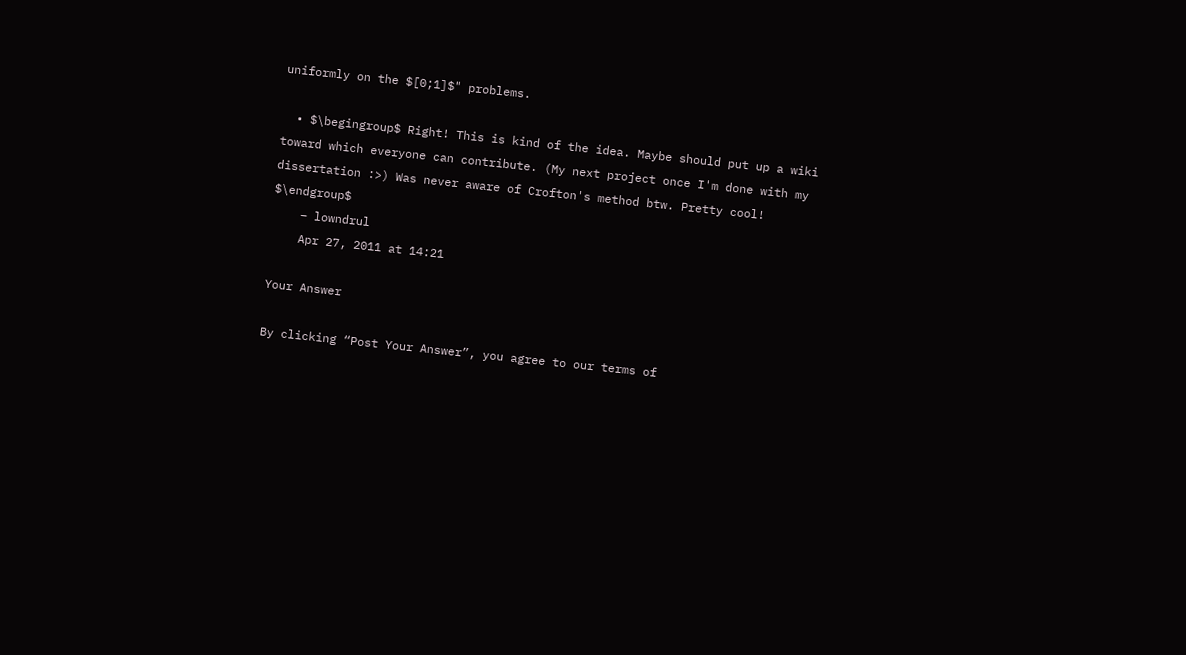uniformly on the $[0;1]$" problems.

  • $\begingroup$ Right! This is kind of the idea. Maybe should put up a wiki toward which everyone can contribute. (My next project once I'm done with my dissertation :>) Was never aware of Crofton's method btw. Pretty cool! $\endgroup$
    – lowndrul
    Apr 27, 2011 at 14:21

Your Answer

By clicking “Post Your Answer”, you agree to our terms of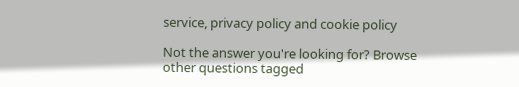service, privacy policy and cookie policy

Not the answer you're looking for? Browse other questions tagged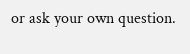or ask your own question.